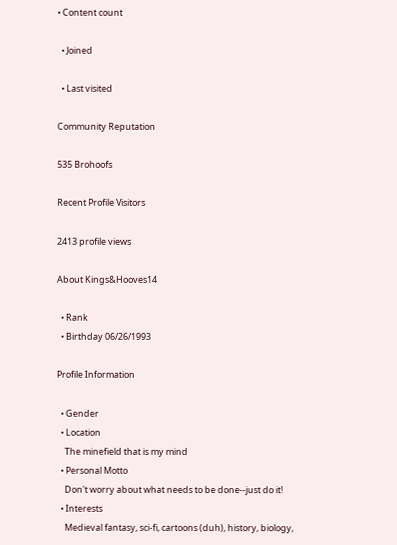• Content count

  • Joined

  • Last visited

Community Reputation

535 Brohoofs

Recent Profile Visitors

2413 profile views

About Kings&Hooves14

  • Rank
  • Birthday 06/26/1993

Profile Information

  • Gender
  • Location
    The minefield that is my mind
  • Personal Motto
    Don't worry about what needs to be done--just do it!
  • Interests
    Medieval fantasy, sci-fi, cartoons (duh), history, biology,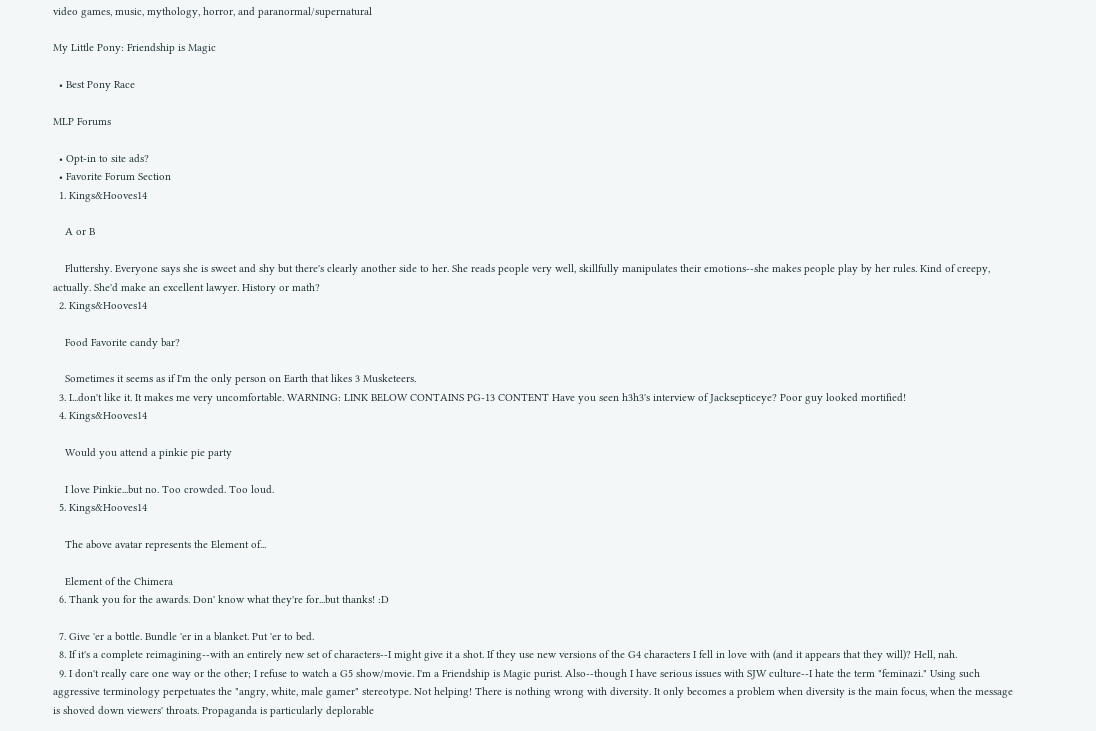video games, music, mythology, horror, and paranormal/supernatural

My Little Pony: Friendship is Magic

  • Best Pony Race

MLP Forums

  • Opt-in to site ads?
  • Favorite Forum Section
  1. Kings&Hooves14

    A or B

    Fluttershy. Everyone says she is sweet and shy but there's clearly another side to her. She reads people very well, skillfully manipulates their emotions--she makes people play by her rules. Kind of creepy, actually. She'd make an excellent lawyer. History or math?
  2. Kings&Hooves14

    Food Favorite candy bar?

    Sometimes it seems as if I'm the only person on Earth that likes 3 Musketeers.
  3. I...don't like it. It makes me very uncomfortable. WARNING: LINK BELOW CONTAINS PG-13 CONTENT Have you seen h3h3's interview of Jacksepticeye? Poor guy looked mortified!
  4. Kings&Hooves14

    Would you attend a pinkie pie party

    I love Pinkie...but no. Too crowded. Too loud.
  5. Kings&Hooves14

    The above avatar represents the Element of...

    Element of the Chimera
  6. Thank you for the awards. Don' know what they're for...but thanks! :D

  7. Give 'er a bottle. Bundle 'er in a blanket. Put 'er to bed.
  8. If it's a complete reimagining--with an entirely new set of characters--I might give it a shot. If they use new versions of the G4 characters I fell in love with (and it appears that they will)? Hell, nah.
  9. I don't really care one way or the other; I refuse to watch a G5 show/movie. I'm a Friendship is Magic purist. Also--though I have serious issues with SJW culture--I hate the term "feminazi." Using such aggressive terminology perpetuates the "angry, white, male gamer" stereotype. Not helping! There is nothing wrong with diversity. It only becomes a problem when diversity is the main focus, when the message is shoved down viewers' throats. Propaganda is particularly deplorable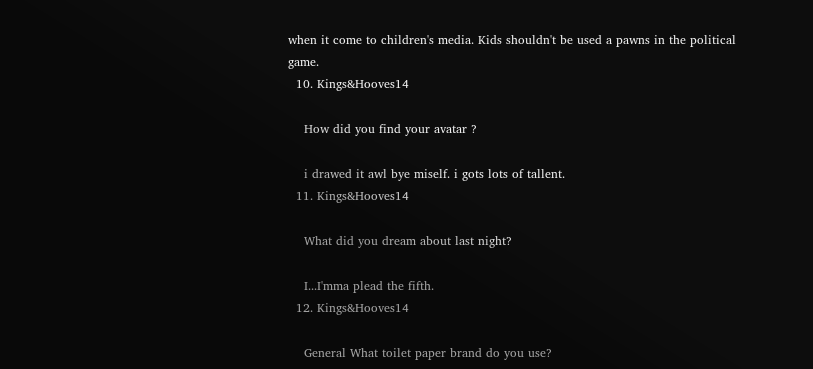when it come to children's media. Kids shouldn't be used a pawns in the political game.
  10. Kings&Hooves14

    How did you find your avatar ?

    i drawed it awl bye miself. i gots lots of tallent.
  11. Kings&Hooves14

    What did you dream about last night?

    I...I'mma plead the fifth.
  12. Kings&Hooves14

    General What toilet paper brand do you use?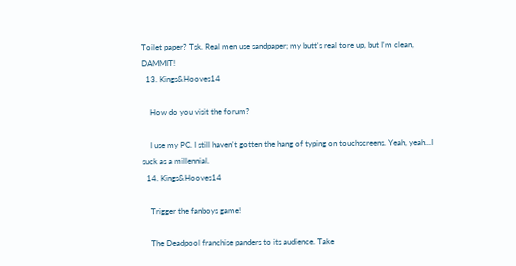Toilet paper? Tsk. Real men use sandpaper; my butt's real tore up, but I'm clean, DAMMIT!
  13. Kings&Hooves14

    How do you visit the forum?

    I use my PC. I still haven't gotten the hang of typing on touchscreens. Yeah, yeah...I suck as a millennial.
  14. Kings&Hooves14

    Trigger the fanboys game!

    The Deadpool franchise panders to its audience. Take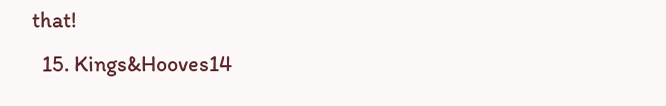that!
  15. Kings&Hooves14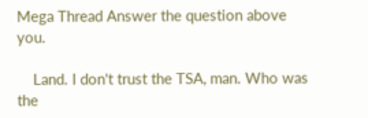Mega Thread Answer the question above you.

    Land. I don't trust the TSA, man. Who was the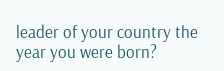leader of your country the year you were born?